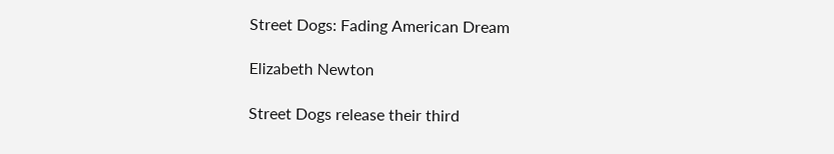Street Dogs: Fading American Dream

Elizabeth Newton

Street Dogs release their third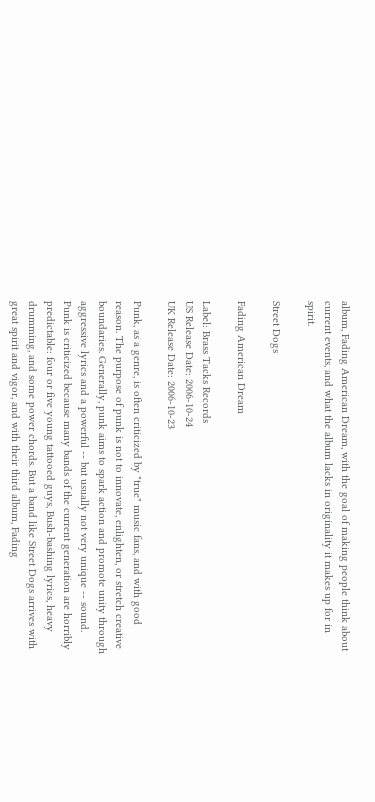album, Fading American Dream, with the goal of making people think about current events, and what the album lacks in originality it makes up for in spirit.

Street Dogs

Fading American Dream

Label: Brass Tacks Records
US Release Date: 2006-10-24
UK Release Date: 2006-10-23

Punk, as a genre, is often criticized by "true" music fans, and with good reason. The purpose of punk is not to innovate, enlighten, or stretch creative boundaries. Generally, punk aims to spark action and promote unity through aggressive lyrics and a powerful -- but usually not very unique -- sound. Punk is criticized because many bands of the current generation are horribly predictable: four or five young tattooed guys, Bush-bashing lyrics, heavy drumming, and some power chords. But a band like Street Dogs arrives with great spirit and vigor, and with their third album, Fading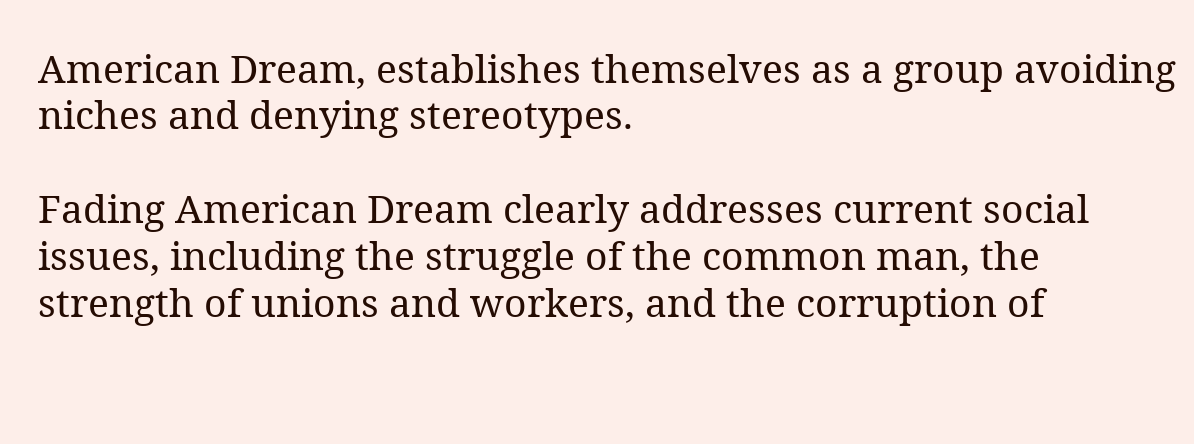American Dream, establishes themselves as a group avoiding niches and denying stereotypes.

Fading American Dream clearly addresses current social issues, including the struggle of the common man, the strength of unions and workers, and the corruption of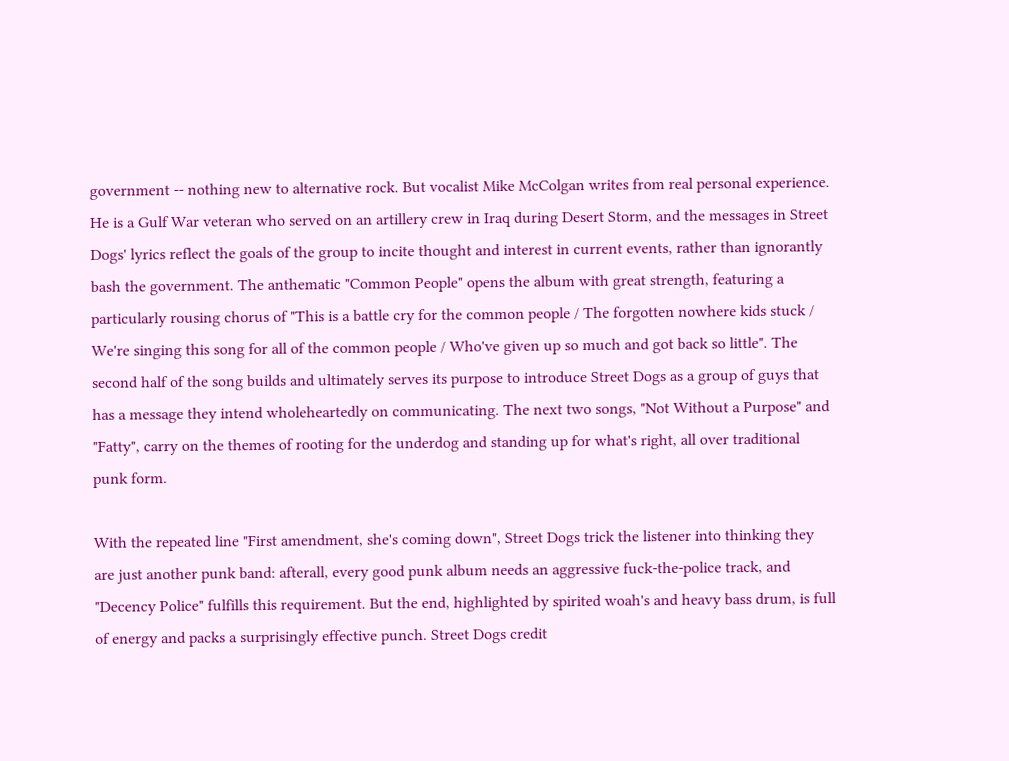government -- nothing new to alternative rock. But vocalist Mike McColgan writes from real personal experience. He is a Gulf War veteran who served on an artillery crew in Iraq during Desert Storm, and the messages in Street Dogs' lyrics reflect the goals of the group to incite thought and interest in current events, rather than ignorantly bash the government. The anthematic "Common People" opens the album with great strength, featuring a particularly rousing chorus of "This is a battle cry for the common people / The forgotten nowhere kids stuck / We're singing this song for all of the common people / Who've given up so much and got back so little". The second half of the song builds and ultimately serves its purpose to introduce Street Dogs as a group of guys that has a message they intend wholeheartedly on communicating. The next two songs, "Not Without a Purpose" and "Fatty", carry on the themes of rooting for the underdog and standing up for what's right, all over traditional punk form.

With the repeated line "First amendment, she's coming down", Street Dogs trick the listener into thinking they are just another punk band: afterall, every good punk album needs an aggressive fuck-the-police track, and "Decency Police" fulfills this requirement. But the end, highlighted by spirited woah's and heavy bass drum, is full of energy and packs a surprisingly effective punch. Street Dogs credit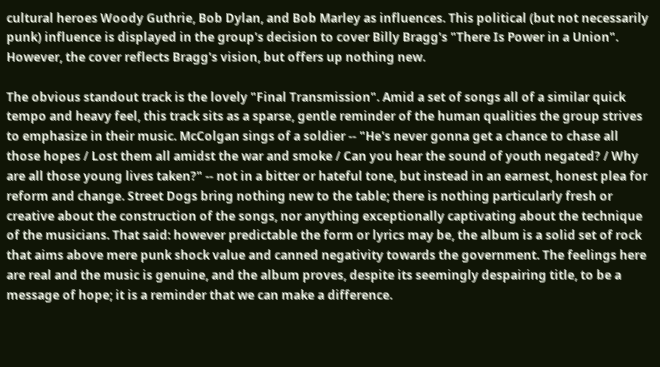cultural heroes Woody Guthrie, Bob Dylan, and Bob Marley as influences. This political (but not necessarily punk) influence is displayed in the group's decision to cover Billy Bragg's "There Is Power in a Union". However, the cover reflects Bragg's vision, but offers up nothing new.

The obvious standout track is the lovely "Final Transmission". Amid a set of songs all of a similar quick tempo and heavy feel, this track sits as a sparse, gentle reminder of the human qualities the group strives to emphasize in their music. McColgan sings of a soldier -- "He's never gonna get a chance to chase all those hopes / Lost them all amidst the war and smoke / Can you hear the sound of youth negated? / Why are all those young lives taken?" -- not in a bitter or hateful tone, but instead in an earnest, honest plea for reform and change. Street Dogs bring nothing new to the table; there is nothing particularly fresh or creative about the construction of the songs, nor anything exceptionally captivating about the technique of the musicians. That said: however predictable the form or lyrics may be, the album is a solid set of rock that aims above mere punk shock value and canned negativity towards the government. The feelings here are real and the music is genuine, and the album proves, despite its seemingly despairing title, to be a message of hope; it is a reminder that we can make a difference.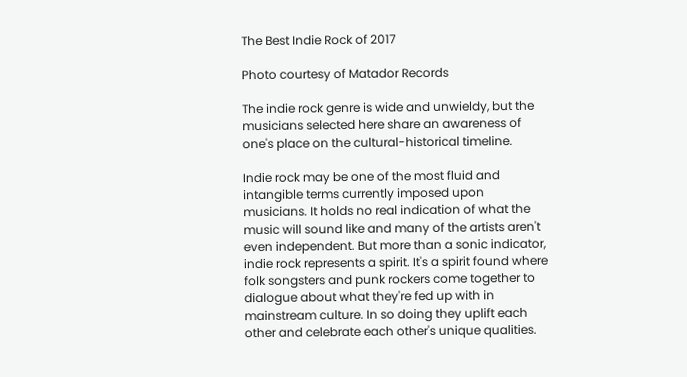The Best Indie Rock of 2017

Photo courtesy of Matador Records

The indie rock genre is wide and unwieldy, but the musicians selected here share an awareness of one's place on the cultural-historical timeline.

Indie rock may be one of the most fluid and intangible terms currently imposed upon musicians. It holds no real indication of what the music will sound like and many of the artists aren't even independent. But more than a sonic indicator, indie rock represents a spirit. It's a spirit found where folk songsters and punk rockers come together to dialogue about what they're fed up with in mainstream culture. In so doing they uplift each other and celebrate each other's unique qualities.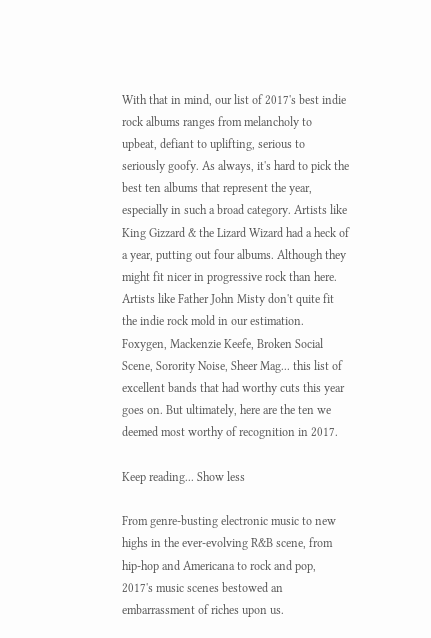With that in mind, our list of 2017's best indie rock albums ranges from melancholy to upbeat, defiant to uplifting, serious to seriously goofy. As always, it's hard to pick the best ten albums that represent the year, especially in such a broad category. Artists like King Gizzard & the Lizard Wizard had a heck of a year, putting out four albums. Although they might fit nicer in progressive rock than here. Artists like Father John Misty don't quite fit the indie rock mold in our estimation. Foxygen, Mackenzie Keefe, Broken Social Scene, Sorority Noise, Sheer Mag... this list of excellent bands that had worthy cuts this year goes on. But ultimately, here are the ten we deemed most worthy of recognition in 2017.

Keep reading... Show less

From genre-busting electronic music to new highs in the ever-evolving R&B scene, from hip-hop and Americana to rock and pop, 2017's music scenes bestowed an embarrassment of riches upon us.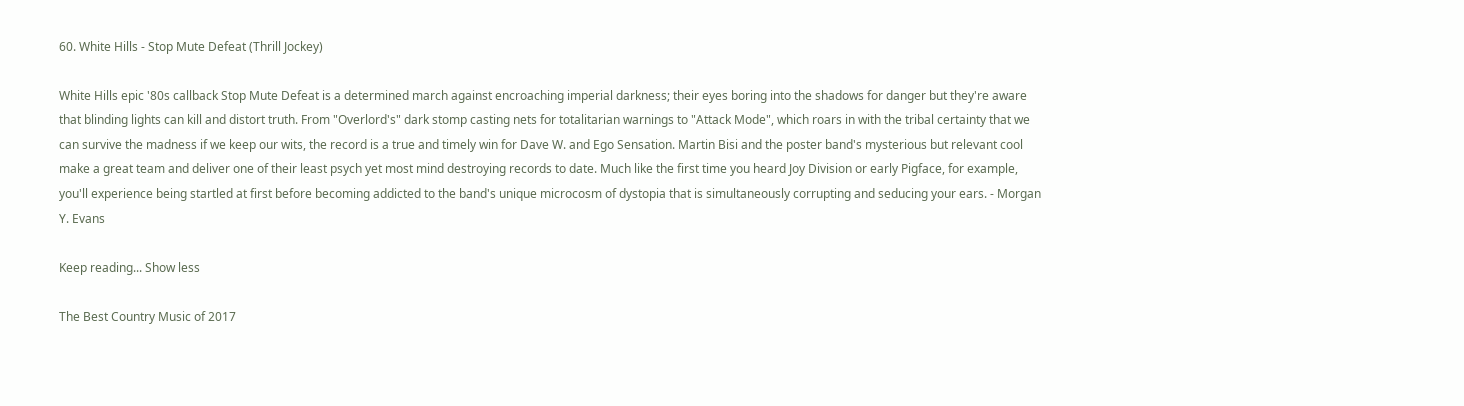60. White Hills - Stop Mute Defeat (Thrill Jockey)

White Hills epic '80s callback Stop Mute Defeat is a determined march against encroaching imperial darkness; their eyes boring into the shadows for danger but they're aware that blinding lights can kill and distort truth. From "Overlord's" dark stomp casting nets for totalitarian warnings to "Attack Mode", which roars in with the tribal certainty that we can survive the madness if we keep our wits, the record is a true and timely win for Dave W. and Ego Sensation. Martin Bisi and the poster band's mysterious but relevant cool make a great team and deliver one of their least psych yet most mind destroying records to date. Much like the first time you heard Joy Division or early Pigface, for example, you'll experience being startled at first before becoming addicted to the band's unique microcosm of dystopia that is simultaneously corrupting and seducing your ears. - Morgan Y. Evans

Keep reading... Show less

The Best Country Music of 2017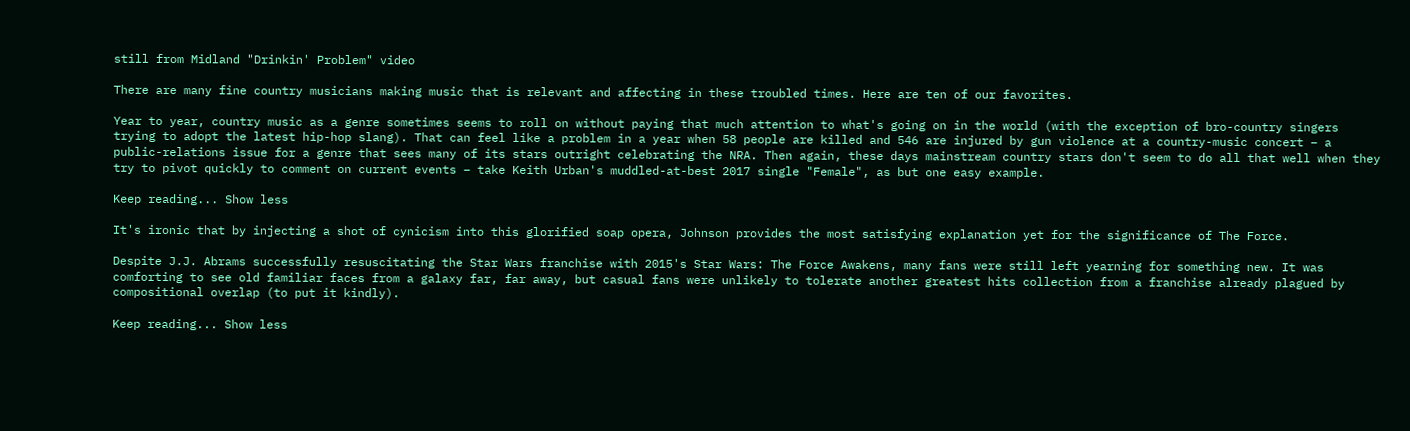still from Midland "Drinkin' Problem" video

There are many fine country musicians making music that is relevant and affecting in these troubled times. Here are ten of our favorites.

Year to year, country music as a genre sometimes seems to roll on without paying that much attention to what's going on in the world (with the exception of bro-country singers trying to adopt the latest hip-hop slang). That can feel like a problem in a year when 58 people are killed and 546 are injured by gun violence at a country-music concert – a public-relations issue for a genre that sees many of its stars outright celebrating the NRA. Then again, these days mainstream country stars don't seem to do all that well when they try to pivot quickly to comment on current events – take Keith Urban's muddled-at-best 2017 single "Female", as but one easy example.

Keep reading... Show less

It's ironic that by injecting a shot of cynicism into this glorified soap opera, Johnson provides the most satisfying explanation yet for the significance of The Force.

Despite J.J. Abrams successfully resuscitating the Star Wars franchise with 2015's Star Wars: The Force Awakens, many fans were still left yearning for something new. It was comforting to see old familiar faces from a galaxy far, far away, but casual fans were unlikely to tolerate another greatest hits collection from a franchise already plagued by compositional overlap (to put it kindly).

Keep reading... Show less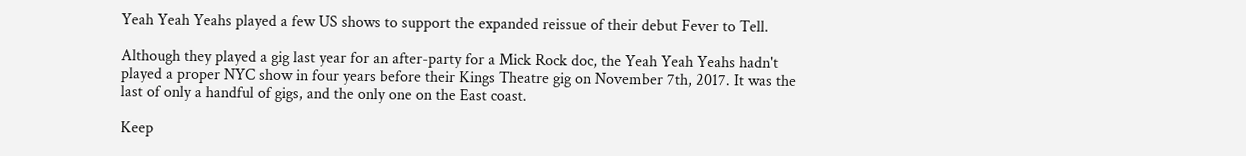Yeah Yeah Yeahs played a few US shows to support the expanded reissue of their debut Fever to Tell.

Although they played a gig last year for an after-party for a Mick Rock doc, the Yeah Yeah Yeahs hadn't played a proper NYC show in four years before their Kings Theatre gig on November 7th, 2017. It was the last of only a handful of gigs, and the only one on the East coast.

Keep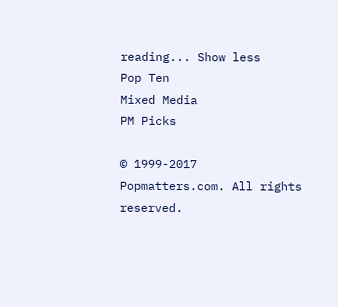reading... Show less
Pop Ten
Mixed Media
PM Picks

© 1999-2017 Popmatters.com. All rights reserved.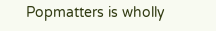Popmatters is wholly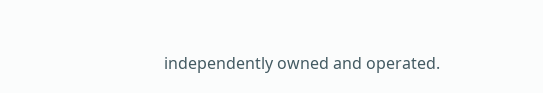independently owned and operated.